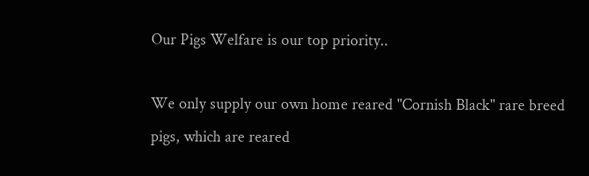Our Pigs Welfare is our top priority..

We only supply our own home reared "Cornish Black" rare breed pigs, which are reared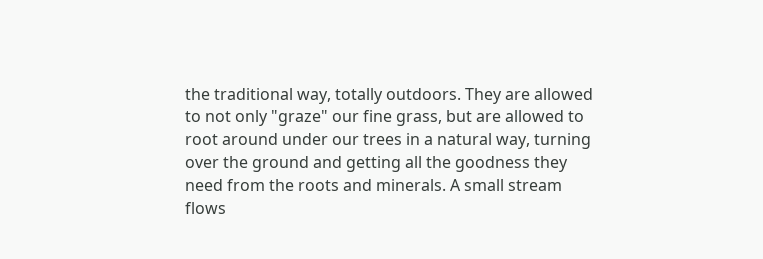the traditional way, totally outdoors. They are allowed to not only "graze" our fine grass, but are allowed to root around under our trees in a natural way, turning over the ground and getting all the goodness they need from the roots and minerals. A small stream flows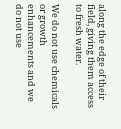along the edge of their field, giving them access to fresh water.

We do not use chemicals or growth enhancements and we do not use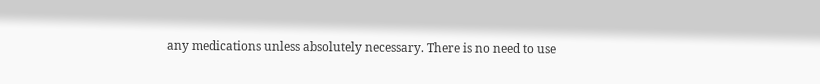any medications unless absolutely necessary. There is no need to use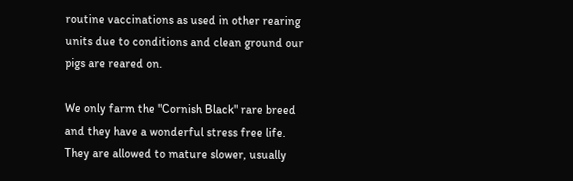routine vaccinations as used in other rearing units due to conditions and clean ground our pigs are reared on.

We only farm the "Cornish Black" rare breed and they have a wonderful stress free life. They are allowed to mature slower, usually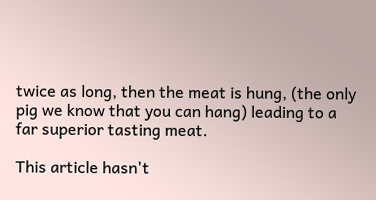twice as long, then the meat is hung, (the only pig we know that you can hang) leading to a far superior tasting meat.

This article hasn't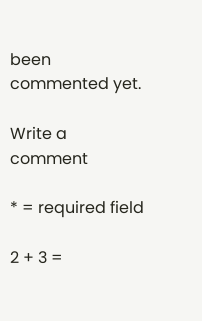been commented yet.

Write a comment

* = required field

2 + 3 =